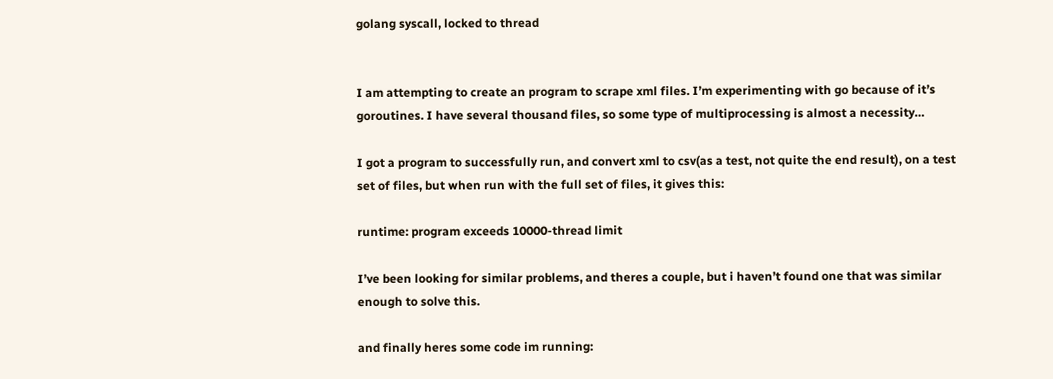golang syscall, locked to thread


I am attempting to create an program to scrape xml files. I’m experimenting with go because of it’s goroutines. I have several thousand files, so some type of multiprocessing is almost a necessity…

I got a program to successfully run, and convert xml to csv(as a test, not quite the end result), on a test set of files, but when run with the full set of files, it gives this:

runtime: program exceeds 10000-thread limit

I’ve been looking for similar problems, and theres a couple, but i haven’t found one that was similar enough to solve this.

and finally heres some code im running: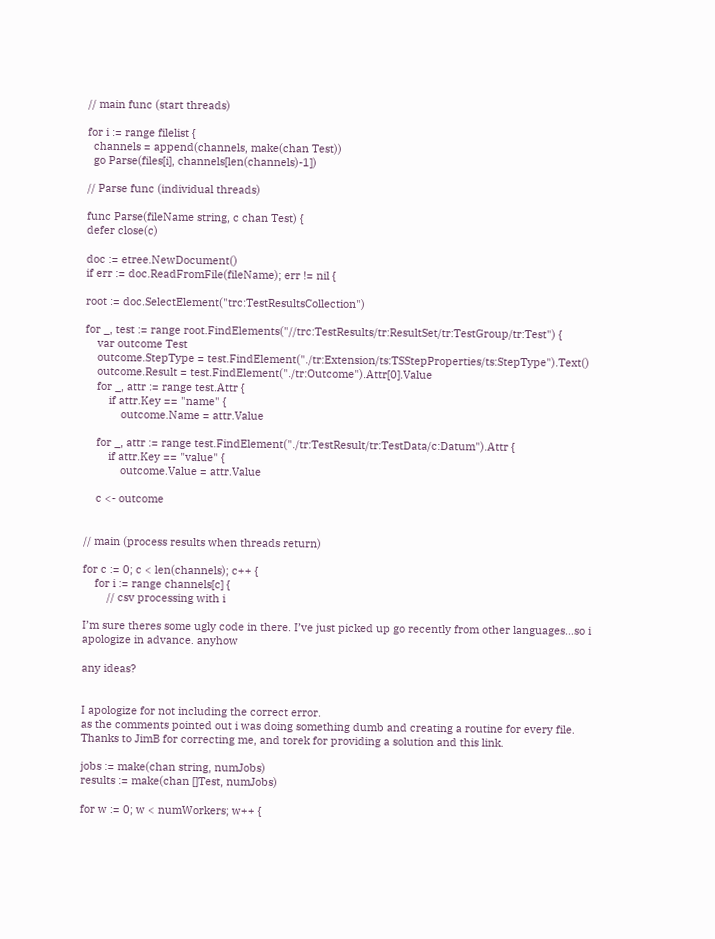// main func (start threads)

for i := range filelist {
  channels = append(channels, make(chan Test))
  go Parse(files[i], channels[len(channels)-1])

// Parse func (individual threads)

func Parse(fileName string, c chan Test) {
defer close(c)

doc := etree.NewDocument()
if err := doc.ReadFromFile(fileName); err != nil {

root := doc.SelectElement("trc:TestResultsCollection")

for _, test := range root.FindElements("//trc:TestResults/tr:ResultSet/tr:TestGroup/tr:Test") {
    var outcome Test
    outcome.StepType = test.FindElement("./tr:Extension/ts:TSStepProperties/ts:StepType").Text()
    outcome.Result = test.FindElement("./tr:Outcome").Attr[0].Value
    for _, attr := range test.Attr {
        if attr.Key == "name" {
            outcome.Name = attr.Value

    for _, attr := range test.FindElement("./tr:TestResult/tr:TestData/c:Datum").Attr {
        if attr.Key == "value" {
            outcome.Value = attr.Value

    c <- outcome


// main (process results when threads return)

for c := 0; c < len(channels); c++ {
    for i := range channels[c] {
        // csv processing with i

I’m sure theres some ugly code in there. I’ve just picked up go recently from other languages…so i apologize in advance. anyhow

any ideas?


I apologize for not including the correct error.
as the comments pointed out i was doing something dumb and creating a routine for every file. Thanks to JimB for correcting me, and torek for providing a solution and this link.

jobs := make(chan string, numJobs)
results := make(chan []Test, numJobs)

for w := 0; w < numWorkers; w++ {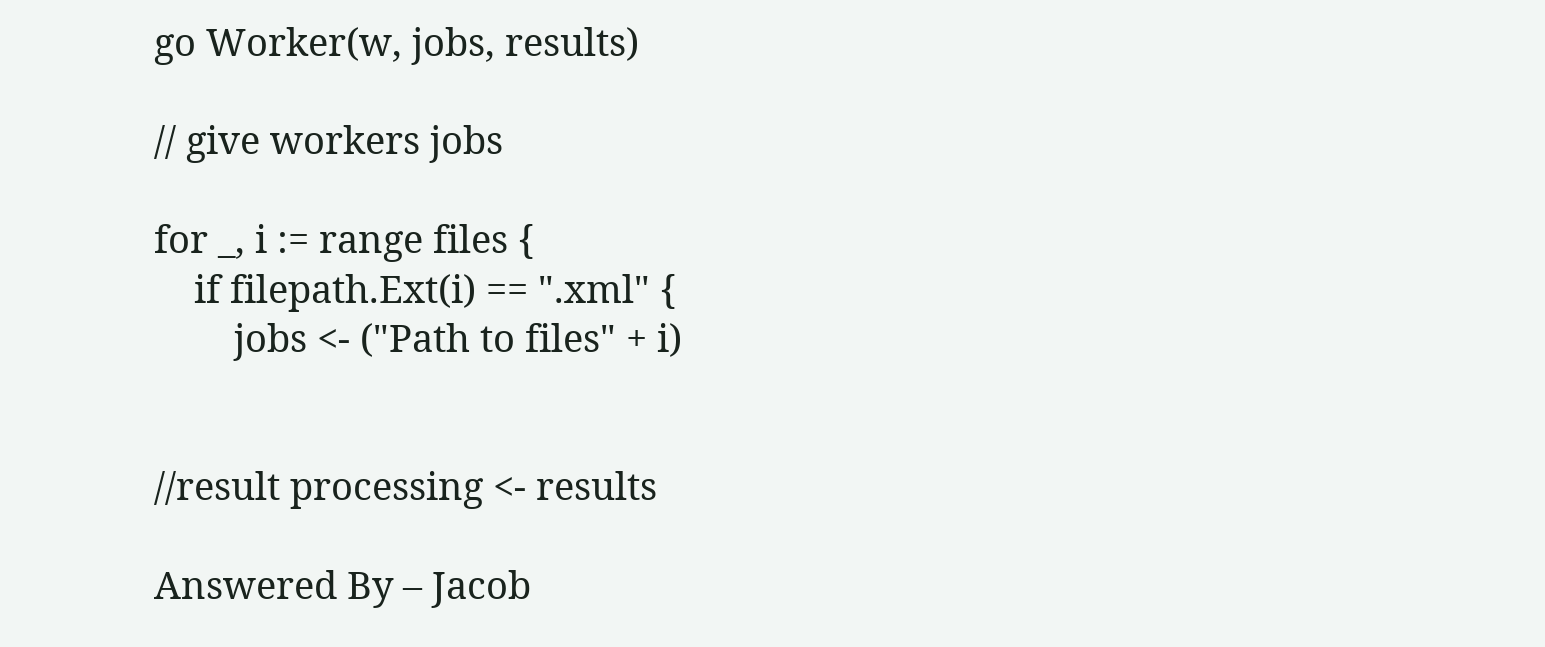go Worker(w, jobs, results)

// give workers jobs

for _, i := range files {
    if filepath.Ext(i) == ".xml" {
        jobs <- ("Path to files" + i)


//result processing <- results

Answered By – Jacob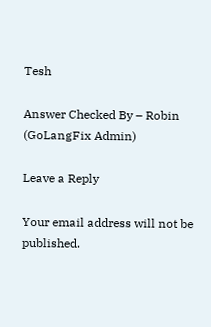Tesh

Answer Checked By – Robin (GoLangFix Admin)

Leave a Reply

Your email address will not be published.